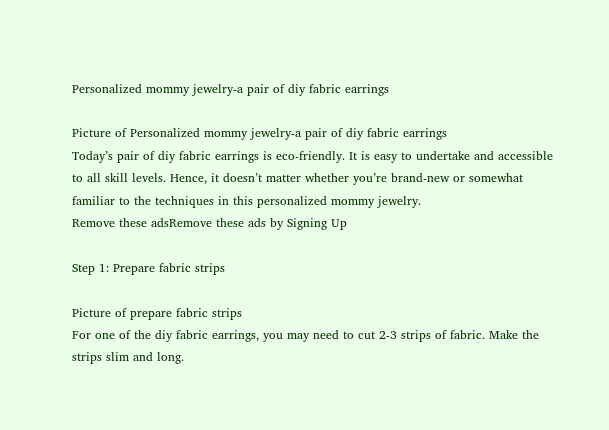Personalized mommy jewelry-a pair of diy fabric earrings

Picture of Personalized mommy jewelry-a pair of diy fabric earrings
Today’s pair of diy fabric earrings is eco-friendly. It is easy to undertake and accessible to all skill levels. Hence, it doesn’t matter whether you’re brand-new or somewhat familiar to the techniques in this personalized mommy jewelry.
Remove these adsRemove these ads by Signing Up

Step 1: Prepare fabric strips

Picture of prepare fabric strips
For one of the diy fabric earrings, you may need to cut 2-3 strips of fabric. Make the strips slim and long.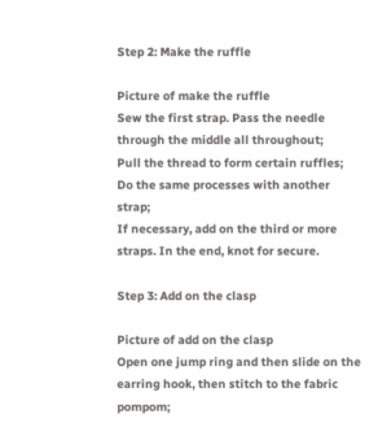Step 2: Make the ruffle

Picture of make the ruffle
Sew the first strap. Pass the needle through the middle all throughout;
Pull the thread to form certain ruffles;
Do the same processes with another strap;
If necessary, add on the third or more straps. In the end, knot for secure.

Step 3: Add on the clasp

Picture of add on the clasp
Open one jump ring and then slide on the earring hook, then stitch to the fabric pompom;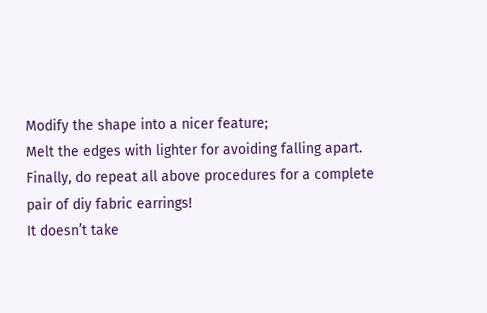Modify the shape into a nicer feature;
Melt the edges with lighter for avoiding falling apart.
Finally, do repeat all above procedures for a complete pair of diy fabric earrings!
It doesn’t take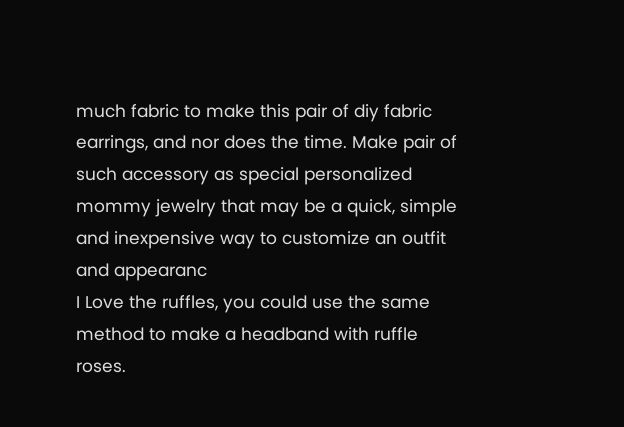much fabric to make this pair of diy fabric earrings, and nor does the time. Make pair of such accessory as special personalized mommy jewelry that may be a quick, simple and inexpensive way to customize an outfit and appearanc
I Love the ruffles, you could use the same method to make a headband with ruffle roses.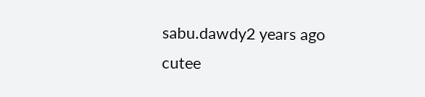sabu.dawdy2 years ago
cutee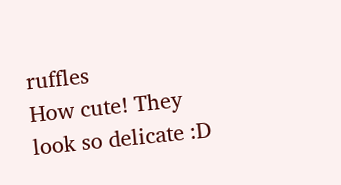ruffles
How cute! They look so delicate :D